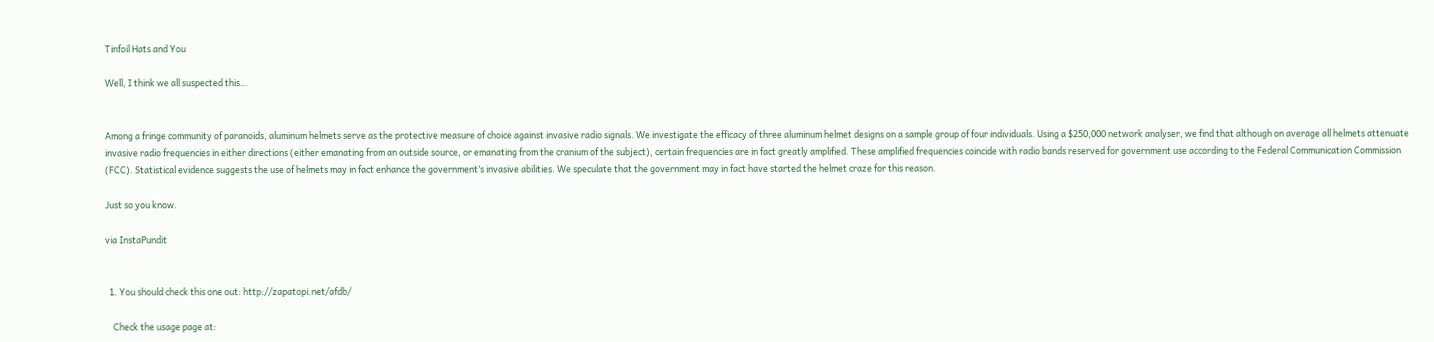Tinfoil Hats and You

Well, I think we all suspected this…


Among a fringe community of paranoids, aluminum helmets serve as the protective measure of choice against invasive radio signals. We investigate the efficacy of three aluminum helmet designs on a sample group of four individuals. Using a $250,000 network analyser, we find that although on average all helmets attenuate invasive radio frequencies in either directions (either emanating from an outside source, or emanating from the cranium of the subject), certain frequencies are in fact greatly amplified. These amplified frequencies coincide with radio bands reserved for government use according to the Federal Communication Commission (FCC). Statistical evidence suggests the use of helmets may in fact enhance the government’s invasive abilities. We speculate that the government may in fact have started the helmet craze for this reason.

Just so you know.

via InstaPundit


  1. You should check this one out: http://zapatopi.net/afdb/

    Check the usage page at: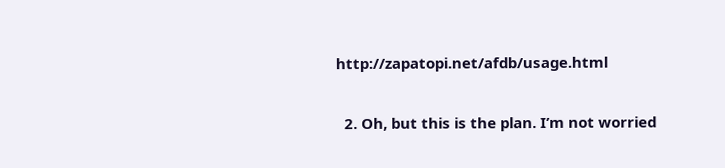http://zapatopi.net/afdb/usage.html

  2. Oh, but this is the plan. I’m not worried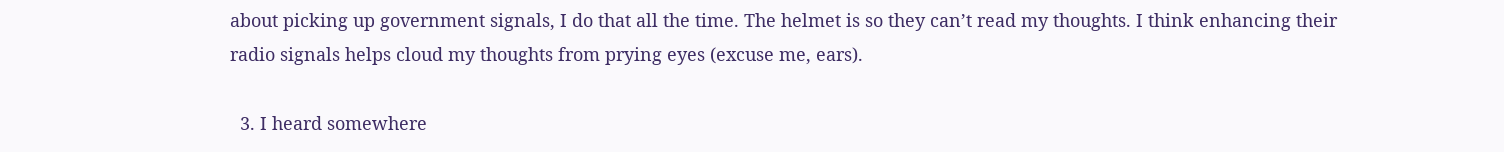about picking up government signals, I do that all the time. The helmet is so they can’t read my thoughts. I think enhancing their radio signals helps cloud my thoughts from prying eyes (excuse me, ears).

  3. I heard somewhere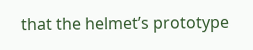that the helmet’s prototype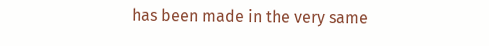has been made in the very same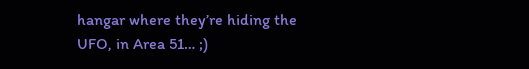hangar where they’re hiding the UFO, in Area 51… ;)